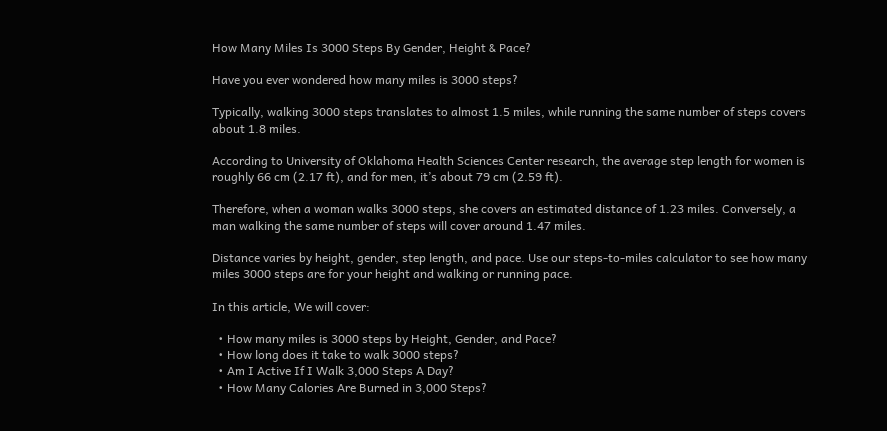How Many Miles Is 3000 Steps By Gender, Height & Pace?

Have you ever wondered how many miles is 3000 steps?

Typically, walking 3000 steps translates to almost 1.5 miles, while running the same number of steps covers about 1.8 miles.

According to University of Oklahoma Health Sciences Center research, the average step length for women is roughly 66 cm (2.17 ft), and for men, it’s about 79 cm (2.59 ft).

Therefore, when a woman walks 3000 steps, she covers an estimated distance of 1.23 miles. Conversely, a man walking the same number of steps will cover around 1.47 miles.

Distance varies by height, gender, step length, and pace. Use our steps-to-miles calculator to see how many miles 3000 steps are for your height and walking or running pace.

In this article, We will cover:

  • How many miles is 3000 steps by Height, Gender, and Pace?
  • How long does it take to walk 3000 steps?
  • Am I Active If I Walk 3,000 Steps A Day?
  • How Many Calories Are Burned in 3,000 Steps?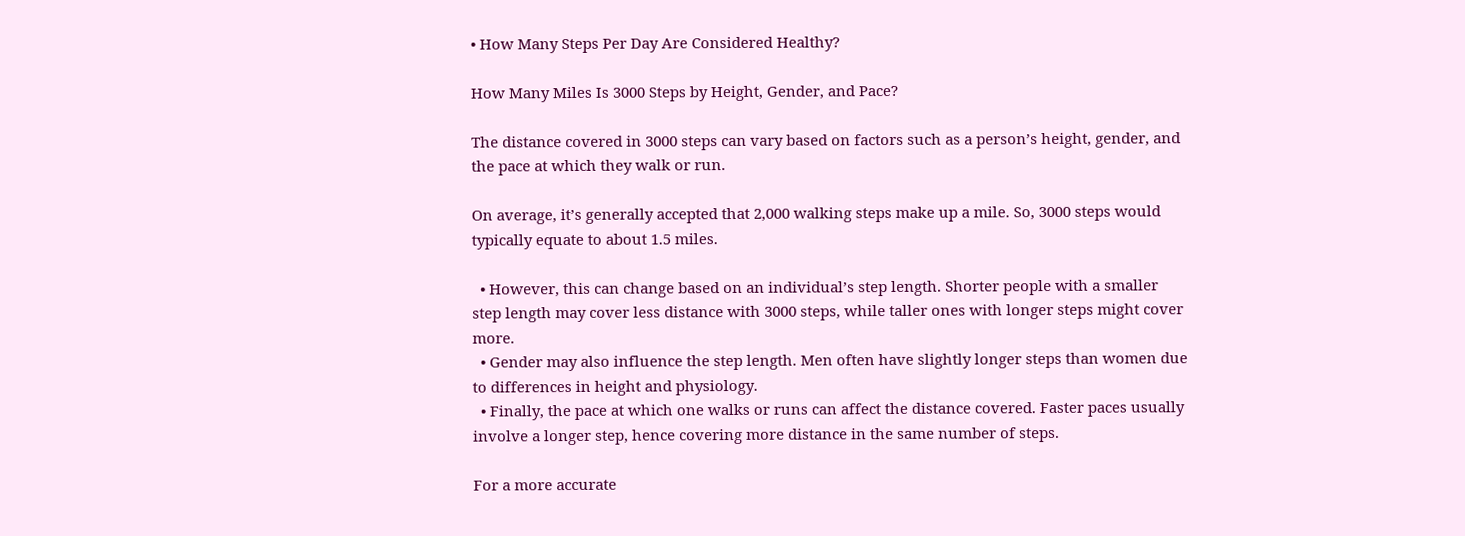• How Many Steps Per Day Are Considered Healthy?

How Many Miles Is 3000 Steps by Height, Gender, and Pace?

The distance covered in 3000 steps can vary based on factors such as a person’s height, gender, and the pace at which they walk or run.

On average, it’s generally accepted that 2,000 walking steps make up a mile. So, 3000 steps would typically equate to about 1.5 miles.

  • However, this can change based on an individual’s step length. Shorter people with a smaller step length may cover less distance with 3000 steps, while taller ones with longer steps might cover more.
  • Gender may also influence the step length. Men often have slightly longer steps than women due to differences in height and physiology.
  • Finally, the pace at which one walks or runs can affect the distance covered. Faster paces usually involve a longer step, hence covering more distance in the same number of steps.

For a more accurate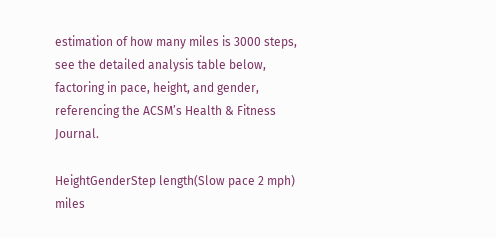estimation of how many miles is 3000 steps, see the detailed analysis table below, factoring in pace, height, and gender, referencing the ACSM’s Health & Fitness Journal.

HeightGenderStep length(Slow pace 2 mph) miles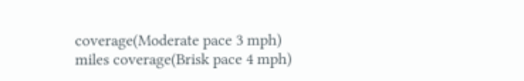coverage(Moderate pace 3 mph) miles coverage(Brisk pace 4 mph)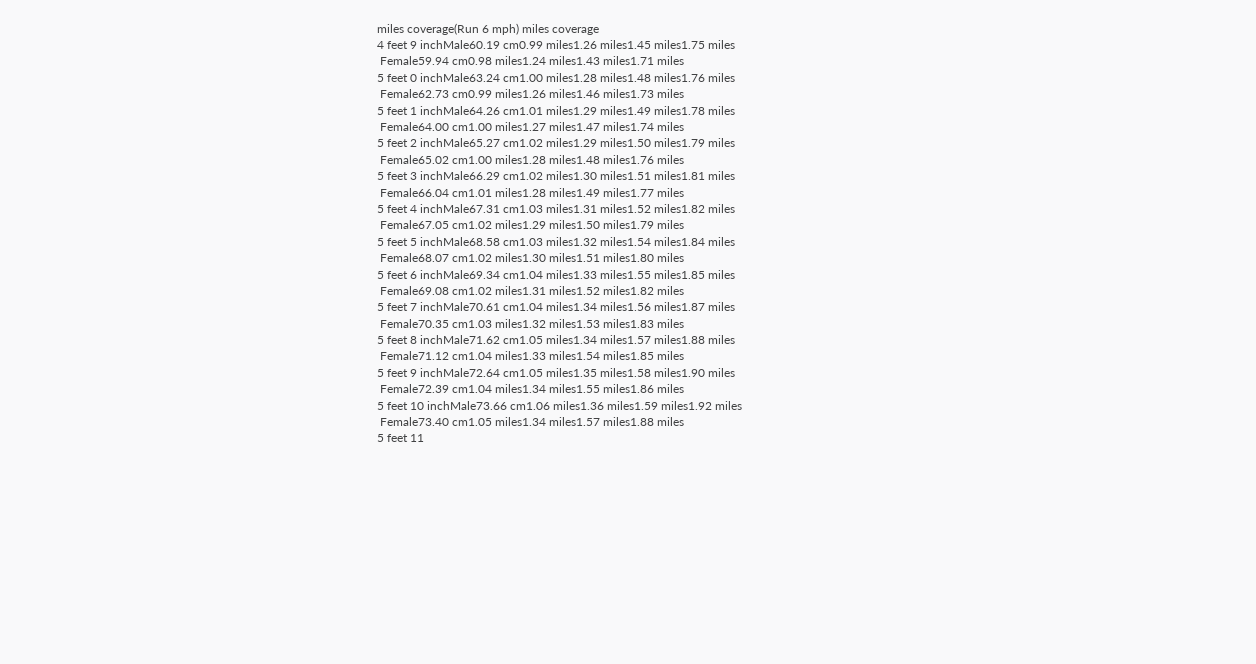miles coverage(Run 6 mph) miles coverage
4 feet 9 inchMale60.19 cm0.99 miles1.26 miles1.45 miles1.75 miles
 Female59.94 cm0.98 miles1.24 miles1.43 miles1.71 miles
5 feet 0 inchMale63.24 cm1.00 miles1.28 miles1.48 miles1.76 miles
 Female62.73 cm0.99 miles1.26 miles1.46 miles1.73 miles
5 feet 1 inchMale64.26 cm1.01 miles1.29 miles1.49 miles1.78 miles
 Female64.00 cm1.00 miles1.27 miles1.47 miles1.74 miles
5 feet 2 inchMale65.27 cm1.02 miles1.29 miles1.50 miles1.79 miles
 Female65.02 cm1.00 miles1.28 miles1.48 miles1.76 miles
5 feet 3 inchMale66.29 cm1.02 miles1.30 miles1.51 miles1.81 miles
 Female66.04 cm1.01 miles1.28 miles1.49 miles1.77 miles
5 feet 4 inchMale67.31 cm1.03 miles1.31 miles1.52 miles1.82 miles
 Female67.05 cm1.02 miles1.29 miles1.50 miles1.79 miles
5 feet 5 inchMale68.58 cm1.03 miles1.32 miles1.54 miles1.84 miles
 Female68.07 cm1.02 miles1.30 miles1.51 miles1.80 miles
5 feet 6 inchMale69.34 cm1.04 miles1.33 miles1.55 miles1.85 miles
 Female69.08 cm1.02 miles1.31 miles1.52 miles1.82 miles
5 feet 7 inchMale70.61 cm1.04 miles1.34 miles1.56 miles1.87 miles
 Female70.35 cm1.03 miles1.32 miles1.53 miles1.83 miles
5 feet 8 inchMale71.62 cm1.05 miles1.34 miles1.57 miles1.88 miles
 Female71.12 cm1.04 miles1.33 miles1.54 miles1.85 miles
5 feet 9 inchMale72.64 cm1.05 miles1.35 miles1.58 miles1.90 miles
 Female72.39 cm1.04 miles1.34 miles1.55 miles1.86 miles
5 feet 10 inchMale73.66 cm1.06 miles1.36 miles1.59 miles1.92 miles
 Female73.40 cm1.05 miles1.34 miles1.57 miles1.88 miles
5 feet 11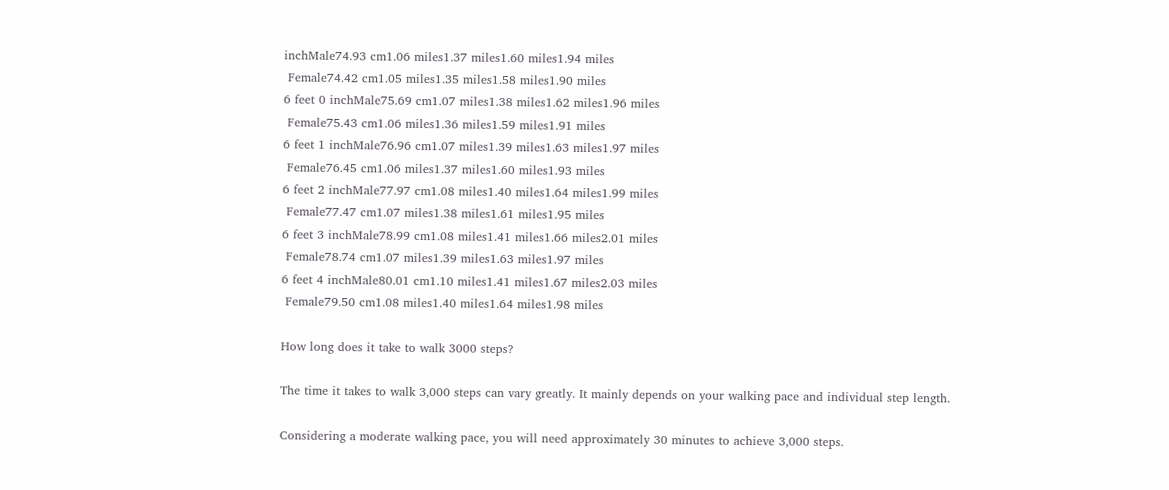inchMale74.93 cm1.06 miles1.37 miles1.60 miles1.94 miles
 Female74.42 cm1.05 miles1.35 miles1.58 miles1.90 miles
6 feet 0 inchMale75.69 cm1.07 miles1.38 miles1.62 miles1.96 miles
 Female75.43 cm1.06 miles1.36 miles1.59 miles1.91 miles
6 feet 1 inchMale76.96 cm1.07 miles1.39 miles1.63 miles1.97 miles
 Female76.45 cm1.06 miles1.37 miles1.60 miles1.93 miles
6 feet 2 inchMale77.97 cm1.08 miles1.40 miles1.64 miles1.99 miles
 Female77.47 cm1.07 miles1.38 miles1.61 miles1.95 miles
6 feet 3 inchMale78.99 cm1.08 miles1.41 miles1.66 miles2.01 miles
 Female78.74 cm1.07 miles1.39 miles1.63 miles1.97 miles
6 feet 4 inchMale80.01 cm1.10 miles1.41 miles1.67 miles2.03 miles
 Female79.50 cm1.08 miles1.40 miles1.64 miles1.98 miles

How long does it take to walk 3000 steps?

The time it takes to walk 3,000 steps can vary greatly. It mainly depends on your walking pace and individual step length.

Considering a moderate walking pace, you will need approximately 30 minutes to achieve 3,000 steps.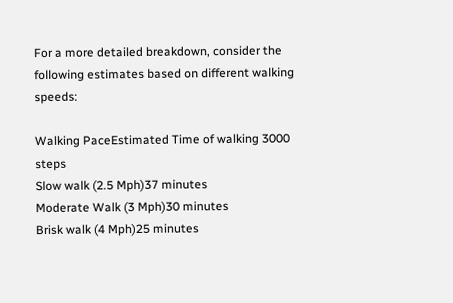For a more detailed breakdown, consider the following estimates based on different walking speeds:

Walking PaceEstimated Time of walking 3000 steps
Slow walk (2.5 Mph)37 minutes
Moderate Walk (3 Mph)30 minutes
Brisk walk (4 Mph)25 minutes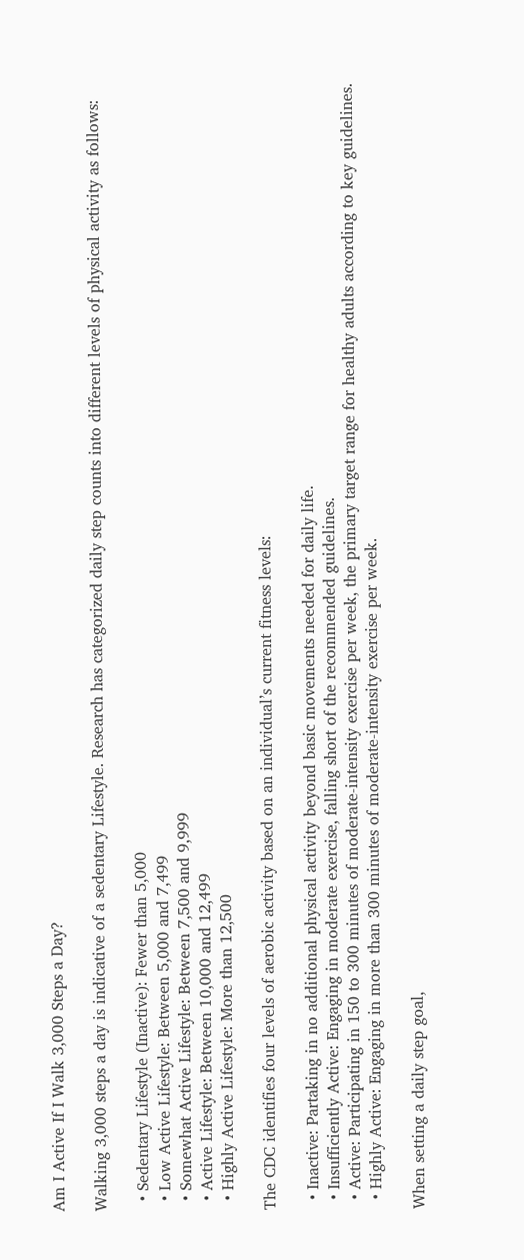Am I Active If I Walk 3,000 Steps a Day?

Walking 3,000 steps a day is indicative of a sedentary Lifestyle. Research has categorized daily step counts into different levels of physical activity as follows:

  • Sedentary Lifestyle (Inactive): Fewer than 5,000
  • Low Active Lifestyle: Between 5,000 and 7,499
  • Somewhat Active Lifestyle: Between 7,500 and 9,999
  • Active Lifestyle: Between 10,000 and 12,499
  • Highly Active Lifestyle: More than 12,500

The CDC identifies four levels of aerobic activity based on an individual’s current fitness levels:

  • Inactive: Partaking in no additional physical activity beyond basic movements needed for daily life.
  • Insufficiently Active: Engaging in moderate exercise, falling short of the recommended guidelines.
  • Active: Participating in 150 to 300 minutes of moderate-intensity exercise per week, the primary target range for healthy adults according to key guidelines.
  • Highly Active: Engaging in more than 300 minutes of moderate-intensity exercise per week.

When setting a daily step goal,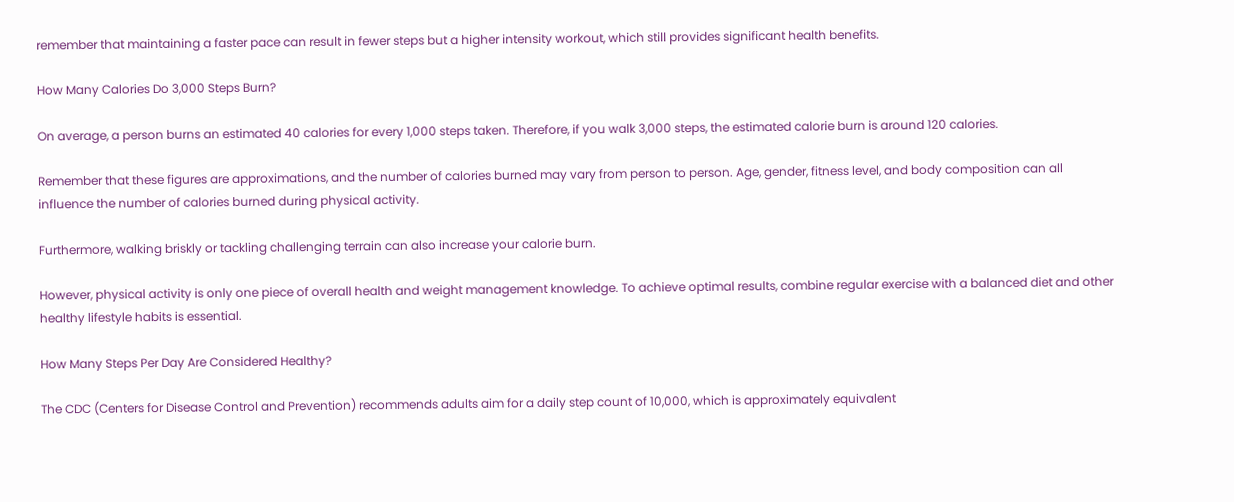remember that maintaining a faster pace can result in fewer steps but a higher intensity workout, which still provides significant health benefits.

How Many Calories Do 3,000 Steps Burn?

On average, a person burns an estimated 40 calories for every 1,000 steps taken. Therefore, if you walk 3,000 steps, the estimated calorie burn is around 120 calories.

Remember that these figures are approximations, and the number of calories burned may vary from person to person. Age, gender, fitness level, and body composition can all influence the number of calories burned during physical activity.

Furthermore, walking briskly or tackling challenging terrain can also increase your calorie burn.

However, physical activity is only one piece of overall health and weight management knowledge. To achieve optimal results, combine regular exercise with a balanced diet and other healthy lifestyle habits is essential.

How Many Steps Per Day Are Considered Healthy?

The CDC (Centers for Disease Control and Prevention) recommends adults aim for a daily step count of 10,000, which is approximately equivalent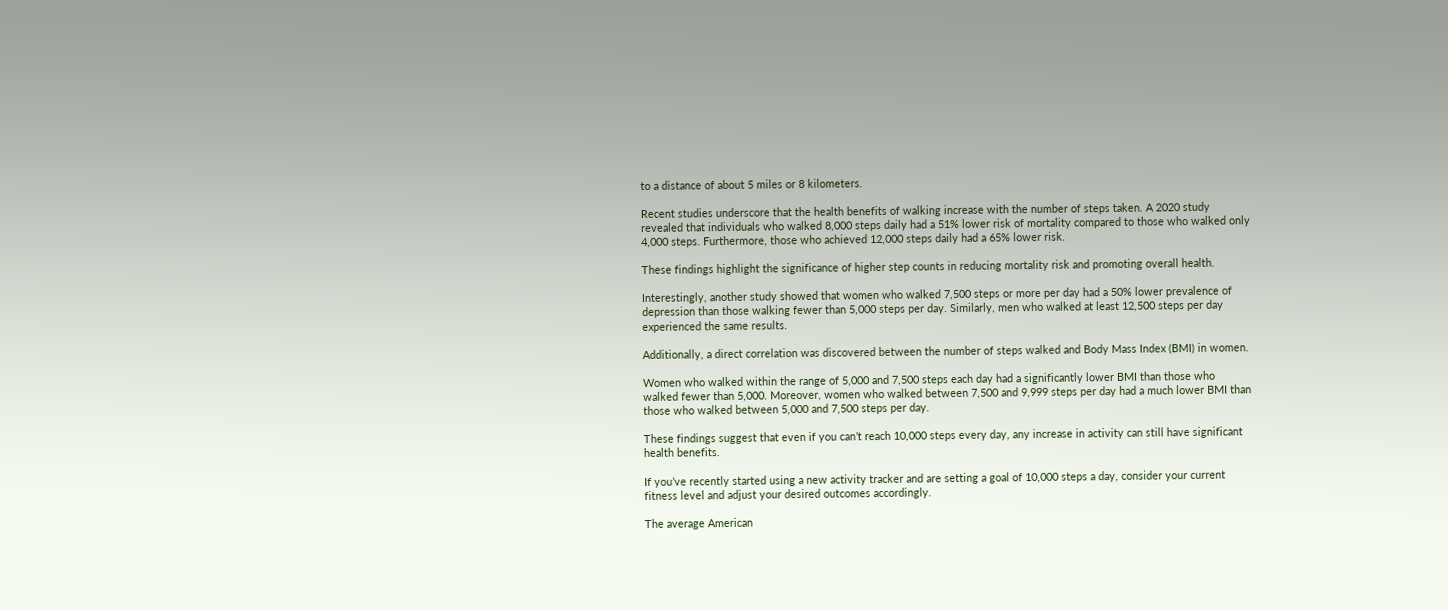to a distance of about 5 miles or 8 kilometers.

Recent studies underscore that the health benefits of walking increase with the number of steps taken. A 2020 study revealed that individuals who walked 8,000 steps daily had a 51% lower risk of mortality compared to those who walked only 4,000 steps. Furthermore, those who achieved 12,000 steps daily had a 65% lower risk.

These findings highlight the significance of higher step counts in reducing mortality risk and promoting overall health.

Interestingly, another study showed that women who walked 7,500 steps or more per day had a 50% lower prevalence of depression than those walking fewer than 5,000 steps per day. Similarly, men who walked at least 12,500 steps per day experienced the same results.

Additionally, a direct correlation was discovered between the number of steps walked and Body Mass Index (BMI) in women.

Women who walked within the range of 5,000 and 7,500 steps each day had a significantly lower BMI than those who walked fewer than 5,000. Moreover, women who walked between 7,500 and 9,999 steps per day had a much lower BMI than those who walked between 5,000 and 7,500 steps per day.

These findings suggest that even if you can’t reach 10,000 steps every day, any increase in activity can still have significant health benefits.

If you’ve recently started using a new activity tracker and are setting a goal of 10,000 steps a day, consider your current fitness level and adjust your desired outcomes accordingly.

The average American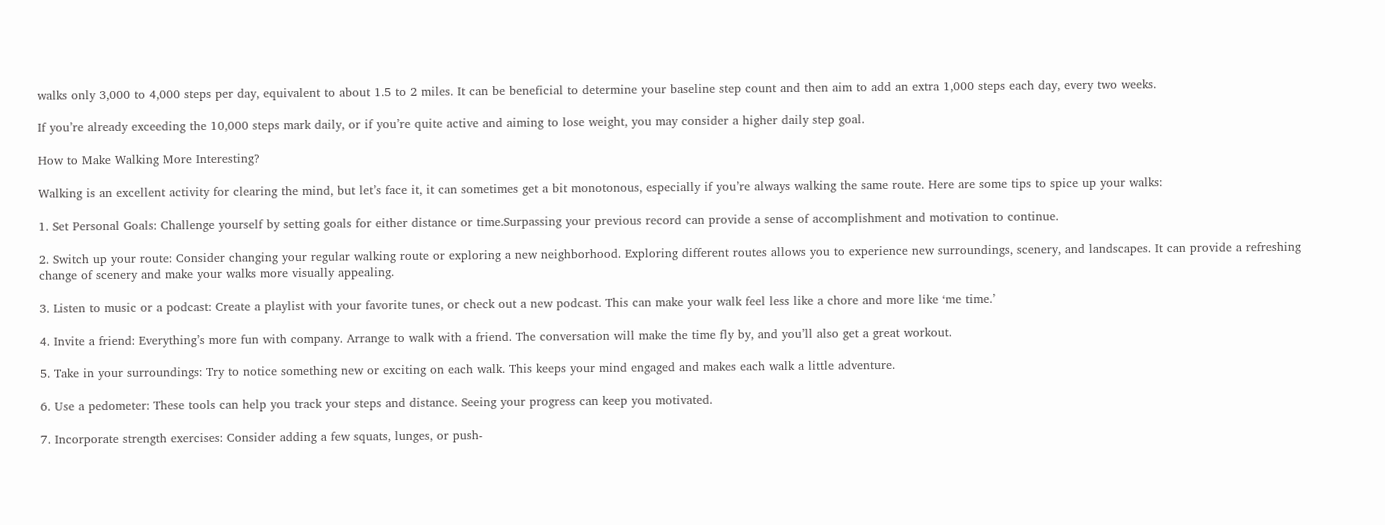walks only 3,000 to 4,000 steps per day, equivalent to about 1.5 to 2 miles. It can be beneficial to determine your baseline step count and then aim to add an extra 1,000 steps each day, every two weeks.

If you’re already exceeding the 10,000 steps mark daily, or if you’re quite active and aiming to lose weight, you may consider a higher daily step goal.

How to Make Walking More Interesting?

Walking is an excellent activity for clearing the mind, but let’s face it, it can sometimes get a bit monotonous, especially if you’re always walking the same route. Here are some tips to spice up your walks:

1. Set Personal Goals: Challenge yourself by setting goals for either distance or time.Surpassing your previous record can provide a sense of accomplishment and motivation to continue.

2. Switch up your route: Consider changing your regular walking route or exploring a new neighborhood. Exploring different routes allows you to experience new surroundings, scenery, and landscapes. It can provide a refreshing change of scenery and make your walks more visually appealing.

3. Listen to music or a podcast: Create a playlist with your favorite tunes, or check out a new podcast. This can make your walk feel less like a chore and more like ‘me time.’

4. Invite a friend: Everything’s more fun with company. Arrange to walk with a friend. The conversation will make the time fly by, and you’ll also get a great workout.

5. Take in your surroundings: Try to notice something new or exciting on each walk. This keeps your mind engaged and makes each walk a little adventure.

6. Use a pedometer: These tools can help you track your steps and distance. Seeing your progress can keep you motivated.

7. Incorporate strength exercises: Consider adding a few squats, lunges, or push-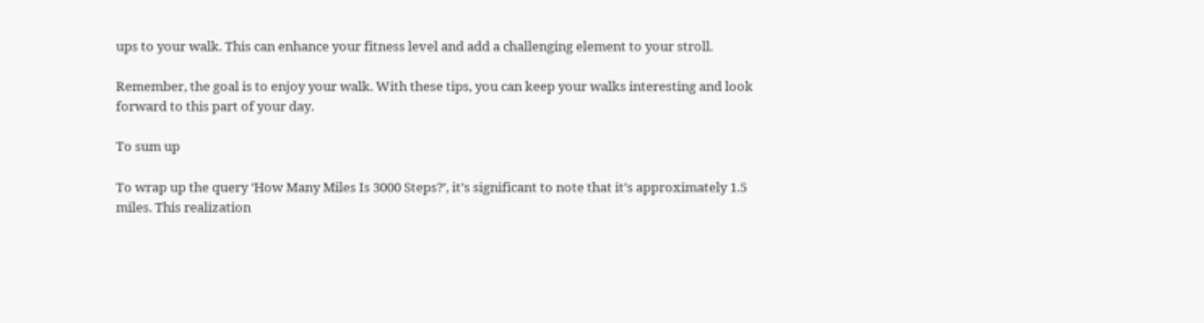ups to your walk. This can enhance your fitness level and add a challenging element to your stroll.

Remember, the goal is to enjoy your walk. With these tips, you can keep your walks interesting and look forward to this part of your day.

To sum up

To wrap up the query ‘How Many Miles Is 3000 Steps?’, it’s significant to note that it’s approximately 1.5 miles. This realization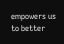empowers us to better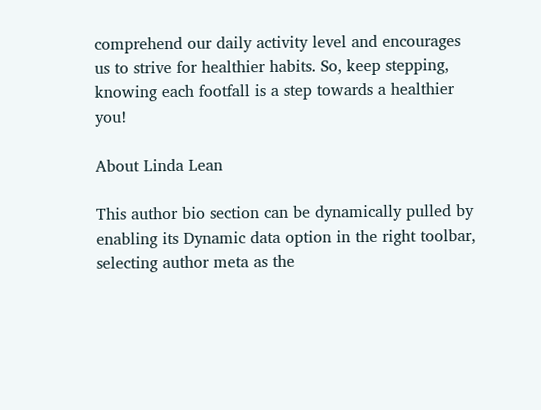comprehend our daily activity level and encourages us to strive for healthier habits. So, keep stepping, knowing each footfall is a step towards a healthier you!

About Linda Lean

This author bio section can be dynamically pulled by enabling its Dynamic data option in the right toolbar, selecting author meta as the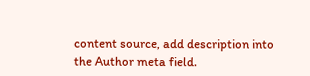content source, add description into the Author meta field.